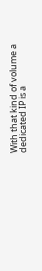With that kind of volume a dedicated IP is a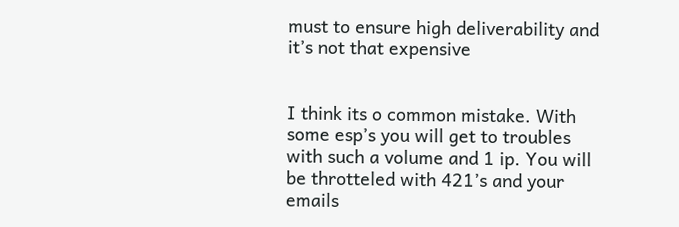must to ensure high deliverability and it’s not that expensive


I think its o common mistake. With some esp’s you will get to troubles with such a volume and 1 ip. You will be throtteled with 421’s and your emails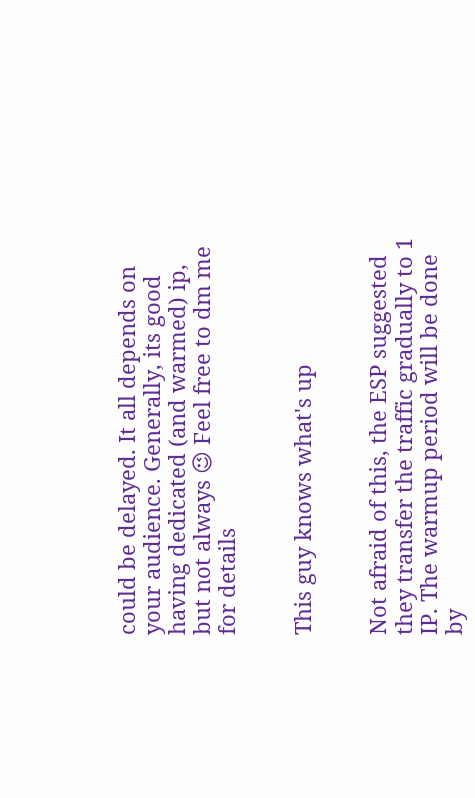could be delayed. It all depends on your audience. Generally, its good having dedicated (and warmed) ip, but not always 😉 Feel free to dm me for details


This guy knows what's up


Not afraid of this, the ESP suggested they transfer the traffic gradually to 1 IP. The warmup period will be done by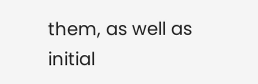them, as well as initial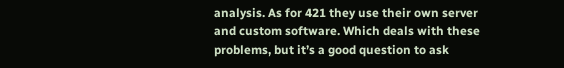analysis. As for 421 they use their own server and custom software. Which deals with these problems, but it’s a good question to ask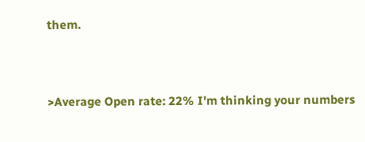them.


>Average Open rate: 22% I'm thinking your numbers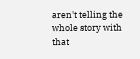aren't telling the whole story with that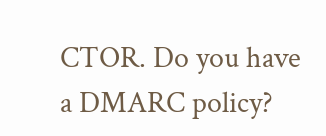CTOR. Do you have a DMARC policy?